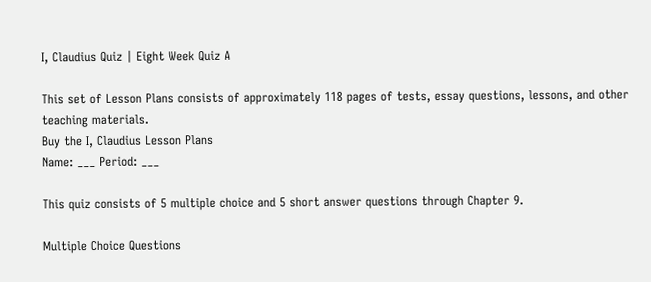I, Claudius Quiz | Eight Week Quiz A

This set of Lesson Plans consists of approximately 118 pages of tests, essay questions, lessons, and other teaching materials.
Buy the I, Claudius Lesson Plans
Name: ___ Period: ___

This quiz consists of 5 multiple choice and 5 short answer questions through Chapter 9.

Multiple Choice Questions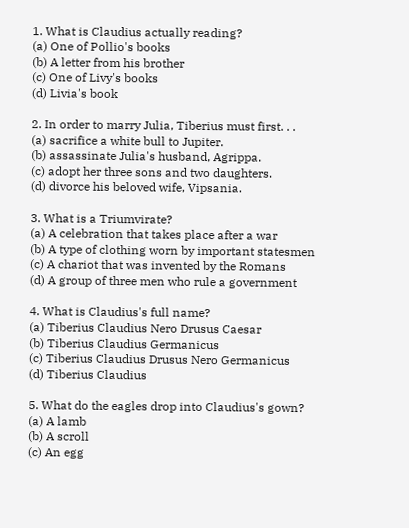1. What is Claudius actually reading?
(a) One of Pollio's books
(b) A letter from his brother
(c) One of Livy's books
(d) Livia's book

2. In order to marry Julia, Tiberius must first. . .
(a) sacrifice a white bull to Jupiter.
(b) assassinate Julia's husband, Agrippa.
(c) adopt her three sons and two daughters.
(d) divorce his beloved wife, Vipsania.

3. What is a Triumvirate?
(a) A celebration that takes place after a war
(b) A type of clothing worn by important statesmen
(c) A chariot that was invented by the Romans
(d) A group of three men who rule a government

4. What is Claudius's full name?
(a) Tiberius Claudius Nero Drusus Caesar
(b) Tiberius Claudius Germanicus
(c) Tiberius Claudius Drusus Nero Germanicus
(d) Tiberius Claudius

5. What do the eagles drop into Claudius's gown?
(a) A lamb
(b) A scroll
(c) An egg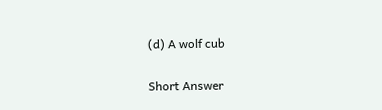(d) A wolf cub

Short Answer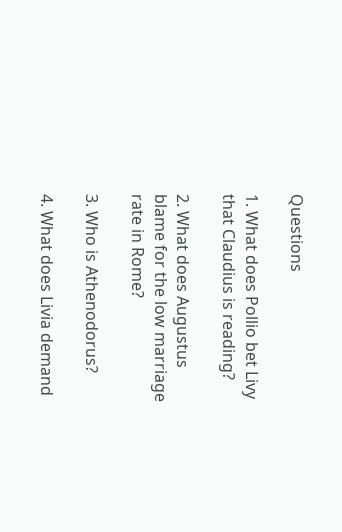Questions

1. What does Pollio bet Livy that Claudius is reading?

2. What does Augustus blame for the low marriage rate in Rome?

3. Who is Athenodorus?

4. What does Livia demand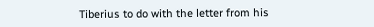Tiberius to do with the letter from his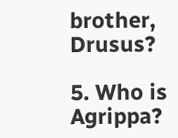brother, Drusus?

5. Who is Agrippa?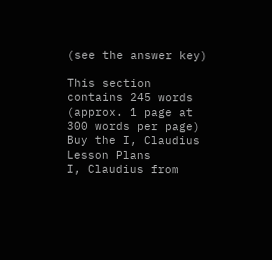(see the answer key)

This section contains 245 words
(approx. 1 page at 300 words per page)
Buy the I, Claudius Lesson Plans
I, Claudius from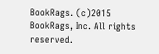BookRags. (c)2015 BookRags, Inc. All rights reserved.